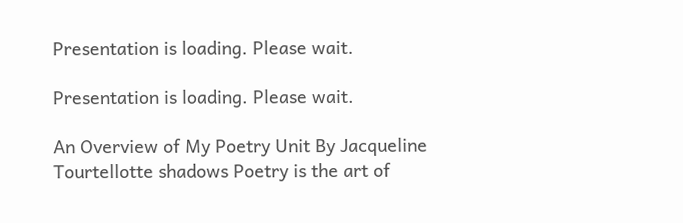Presentation is loading. Please wait.

Presentation is loading. Please wait.

An Overview of My Poetry Unit By Jacqueline Tourtellotte shadows Poetry is the art of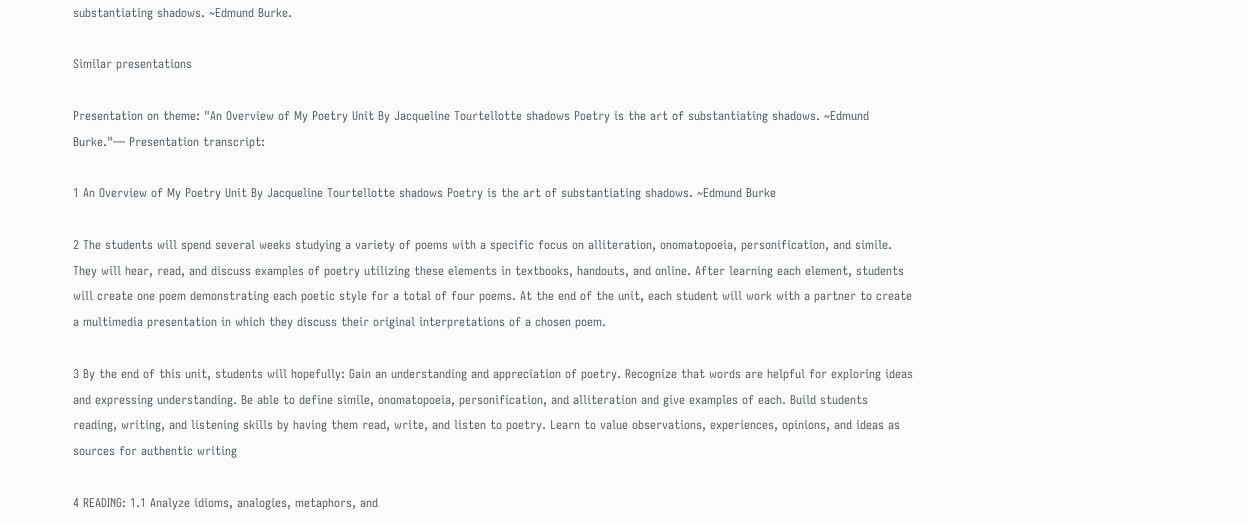substantiating shadows. ~Edmund Burke.

Similar presentations

Presentation on theme: "An Overview of My Poetry Unit By Jacqueline Tourtellotte shadows Poetry is the art of substantiating shadows. ~Edmund Burke."— Presentation transcript:

1 An Overview of My Poetry Unit By Jacqueline Tourtellotte shadows Poetry is the art of substantiating shadows. ~Edmund Burke

2 The students will spend several weeks studying a variety of poems with a specific focus on alliteration, onomatopoeia, personification, and simile. They will hear, read, and discuss examples of poetry utilizing these elements in textbooks, handouts, and online. After learning each element, students will create one poem demonstrating each poetic style for a total of four poems. At the end of the unit, each student will work with a partner to create a multimedia presentation in which they discuss their original interpretations of a chosen poem.

3 By the end of this unit, students will hopefully: Gain an understanding and appreciation of poetry. Recognize that words are helpful for exploring ideas and expressing understanding. Be able to define simile, onomatopoeia, personification, and alliteration and give examples of each. Build students reading, writing, and listening skills by having them read, write, and listen to poetry. Learn to value observations, experiences, opinions, and ideas as sources for authentic writing

4 READING: 1.1 Analyze idioms, analogies, metaphors, and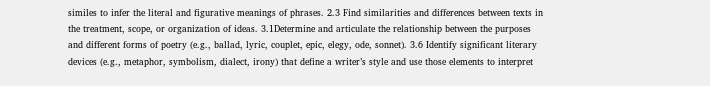similes to infer the literal and figurative meanings of phrases. 2.3 Find similarities and differences between texts in the treatment, scope, or organization of ideas. 3.1Determine and articulate the relationship between the purposes and different forms of poetry (e.g., ballad, lyric, couplet, epic, elegy, ode, sonnet). 3.6 Identify significant literary devices (e.g., metaphor, symbolism, dialect, irony) that define a writer’s style and use those elements to interpret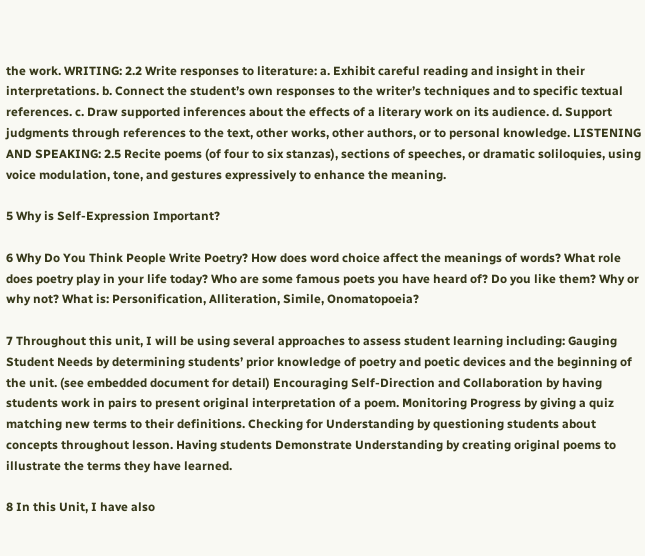the work. WRITING: 2.2 Write responses to literature: a. Exhibit careful reading and insight in their interpretations. b. Connect the student’s own responses to the writer’s techniques and to specific textual references. c. Draw supported inferences about the effects of a literary work on its audience. d. Support judgments through references to the text, other works, other authors, or to personal knowledge. LISTENING AND SPEAKING: 2.5 Recite poems (of four to six stanzas), sections of speeches, or dramatic soliloquies, using voice modulation, tone, and gestures expressively to enhance the meaning.

5 Why is Self-Expression Important?

6 Why Do You Think People Write Poetry? How does word choice affect the meanings of words? What role does poetry play in your life today? Who are some famous poets you have heard of? Do you like them? Why or why not? What is: Personification, Alliteration, Simile, Onomatopoeia?

7 Throughout this unit, I will be using several approaches to assess student learning including: Gauging Student Needs by determining students’ prior knowledge of poetry and poetic devices and the beginning of the unit. (see embedded document for detail) Encouraging Self-Direction and Collaboration by having students work in pairs to present original interpretation of a poem. Monitoring Progress by giving a quiz matching new terms to their definitions. Checking for Understanding by questioning students about concepts throughout lesson. Having students Demonstrate Understanding by creating original poems to illustrate the terms they have learned.

8 In this Unit, I have also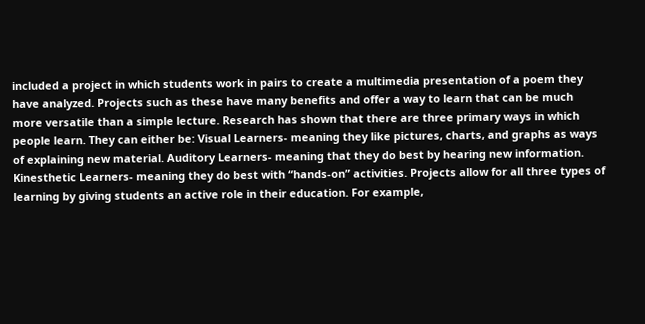included a project in which students work in pairs to create a multimedia presentation of a poem they have analyzed. Projects such as these have many benefits and offer a way to learn that can be much more versatile than a simple lecture. Research has shown that there are three primary ways in which people learn. They can either be: Visual Learners- meaning they like pictures, charts, and graphs as ways of explaining new material. Auditory Learners- meaning that they do best by hearing new information. Kinesthetic Learners- meaning they do best with “hands-on” activities. Projects allow for all three types of learning by giving students an active role in their education. For example,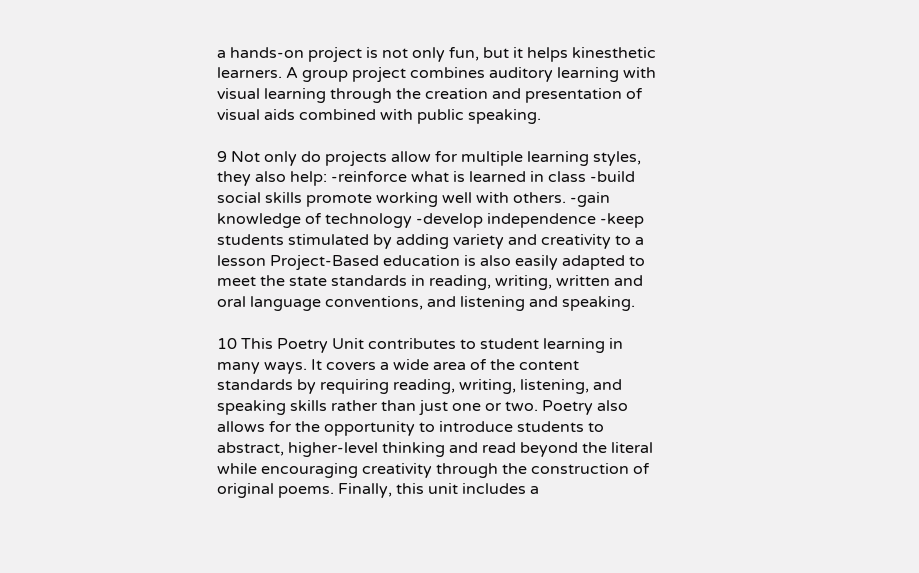a hands-on project is not only fun, but it helps kinesthetic learners. A group project combines auditory learning with visual learning through the creation and presentation of visual aids combined with public speaking.

9 Not only do projects allow for multiple learning styles, they also help: -reinforce what is learned in class -build social skills promote working well with others. -gain knowledge of technology -develop independence -keep students stimulated by adding variety and creativity to a lesson Project-Based education is also easily adapted to meet the state standards in reading, writing, written and oral language conventions, and listening and speaking.

10 This Poetry Unit contributes to student learning in many ways. It covers a wide area of the content standards by requiring reading, writing, listening, and speaking skills rather than just one or two. Poetry also allows for the opportunity to introduce students to abstract, higher-level thinking and read beyond the literal while encouraging creativity through the construction of original poems. Finally, this unit includes a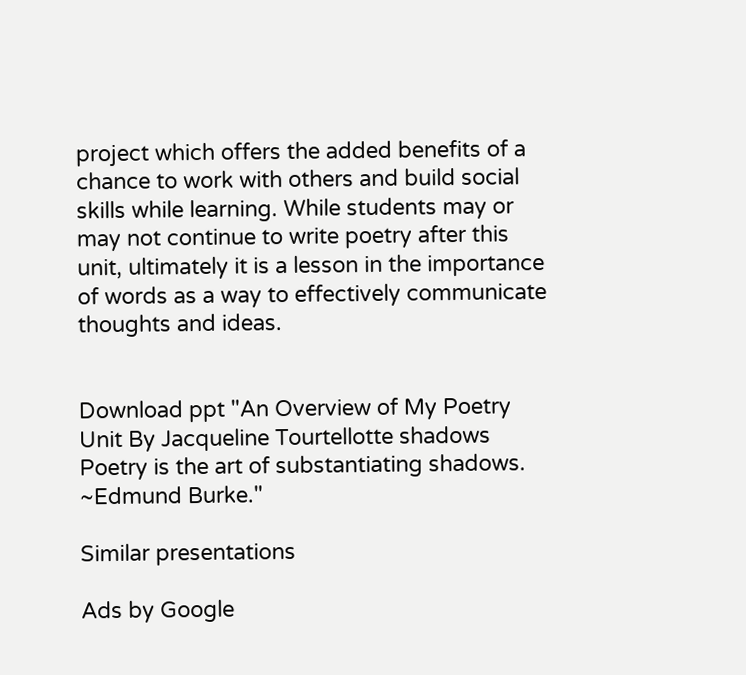project which offers the added benefits of a chance to work with others and build social skills while learning. While students may or may not continue to write poetry after this unit, ultimately it is a lesson in the importance of words as a way to effectively communicate thoughts and ideas.


Download ppt "An Overview of My Poetry Unit By Jacqueline Tourtellotte shadows Poetry is the art of substantiating shadows. ~Edmund Burke."

Similar presentations

Ads by Google